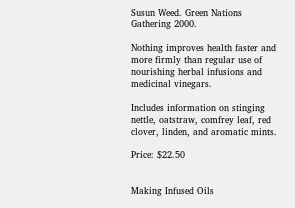Susun Weed. Green Nations Gathering 2000.

Nothing improves health faster and more firmly than regular use of nourishing herbal infusions and medicinal vinegars.

Includes information on stinging nettle, oatstraw, comfrey leaf, red clover, linden, and aromatic mints.

Price: $22.50


Making Infused Oils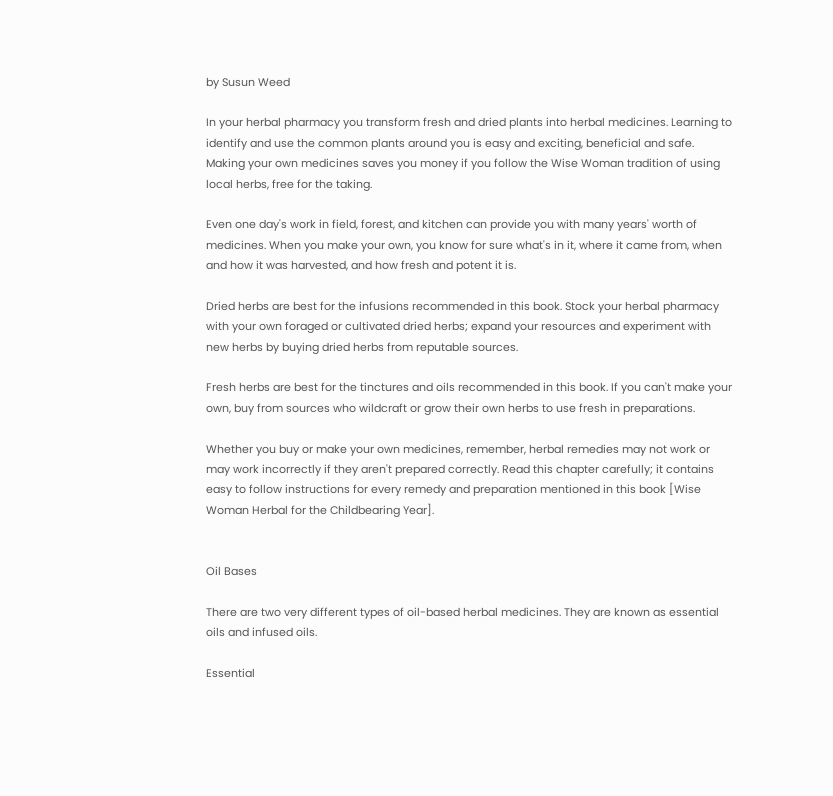by Susun Weed

In your herbal pharmacy you transform fresh and dried plants into herbal medicines. Learning to identify and use the common plants around you is easy and exciting, beneficial and safe. Making your own medicines saves you money if you follow the Wise Woman tradition of using local herbs, free for the taking.

Even one day's work in field, forest, and kitchen can provide you with many years' worth of medicines. When you make your own, you know for sure what's in it, where it came from, when and how it was harvested, and how fresh and potent it is.

Dried herbs are best for the infusions recommended in this book. Stock your herbal pharmacy with your own foraged or cultivated dried herbs; expand your resources and experiment with new herbs by buying dried herbs from reputable sources.

Fresh herbs are best for the tinctures and oils recommended in this book. If you can't make your own, buy from sources who wildcraft or grow their own herbs to use fresh in preparations.

Whether you buy or make your own medicines, remember, herbal remedies may not work or may work incorrectly if they aren't prepared correctly. Read this chapter carefully; it contains easy to follow instructions for every remedy and preparation mentioned in this book [Wise Woman Herbal for the Childbearing Year].


Oil Bases

There are two very different types of oil-based herbal medicines. They are known as essential oils and infused oils.

Essential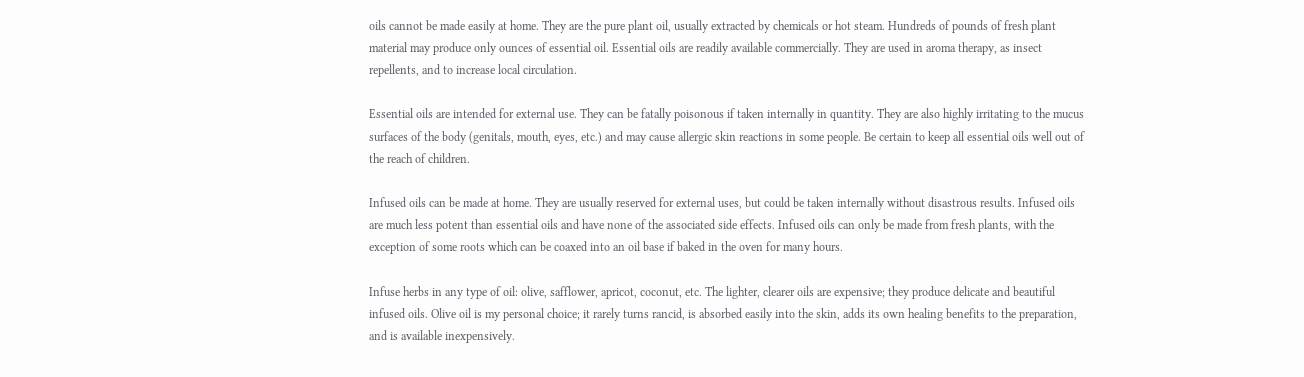oils cannot be made easily at home. They are the pure plant oil, usually extracted by chemicals or hot steam. Hundreds of pounds of fresh plant material may produce only ounces of essential oil. Essential oils are readily available commercially. They are used in aroma therapy, as insect repellents, and to increase local circulation.

Essential oils are intended for external use. They can be fatally poisonous if taken internally in quantity. They are also highly irritating to the mucus surfaces of the body (genitals, mouth, eyes, etc.) and may cause allergic skin reactions in some people. Be certain to keep all essential oils well out of the reach of children.

Infused oils can be made at home. They are usually reserved for external uses, but could be taken internally without disastrous results. Infused oils are much less potent than essential oils and have none of the associated side effects. Infused oils can only be made from fresh plants, with the exception of some roots which can be coaxed into an oil base if baked in the oven for many hours.

Infuse herbs in any type of oil: olive, safflower, apricot, coconut, etc. The lighter, clearer oils are expensive; they produce delicate and beautiful infused oils. Olive oil is my personal choice; it rarely turns rancid, is absorbed easily into the skin, adds its own healing benefits to the preparation, and is available inexpensively.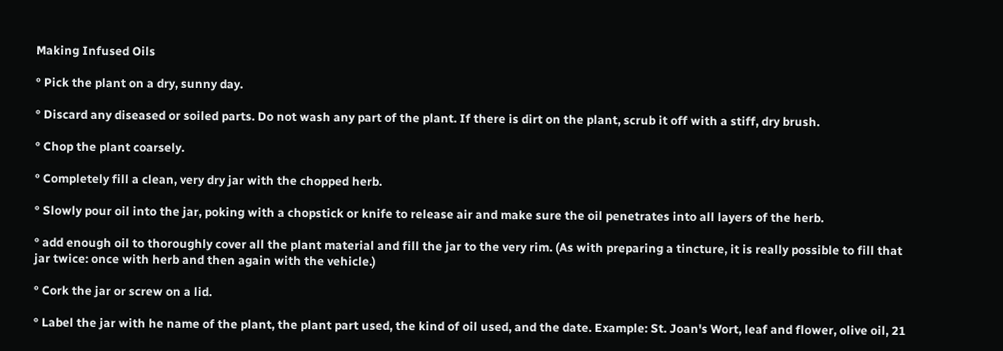Making Infused Oils

° Pick the plant on a dry, sunny day.

° Discard any diseased or soiled parts. Do not wash any part of the plant. If there is dirt on the plant, scrub it off with a stiff, dry brush.

° Chop the plant coarsely.

° Completely fill a clean, very dry jar with the chopped herb.

° Slowly pour oil into the jar, poking with a chopstick or knife to release air and make sure the oil penetrates into all layers of the herb.

° add enough oil to thoroughly cover all the plant material and fill the jar to the very rim. (As with preparing a tincture, it is really possible to fill that jar twice: once with herb and then again with the vehicle.)

° Cork the jar or screw on a lid.

° Label the jar with he name of the plant, the plant part used, the kind of oil used, and the date. Example: St. Joan's Wort, leaf and flower, olive oil, 21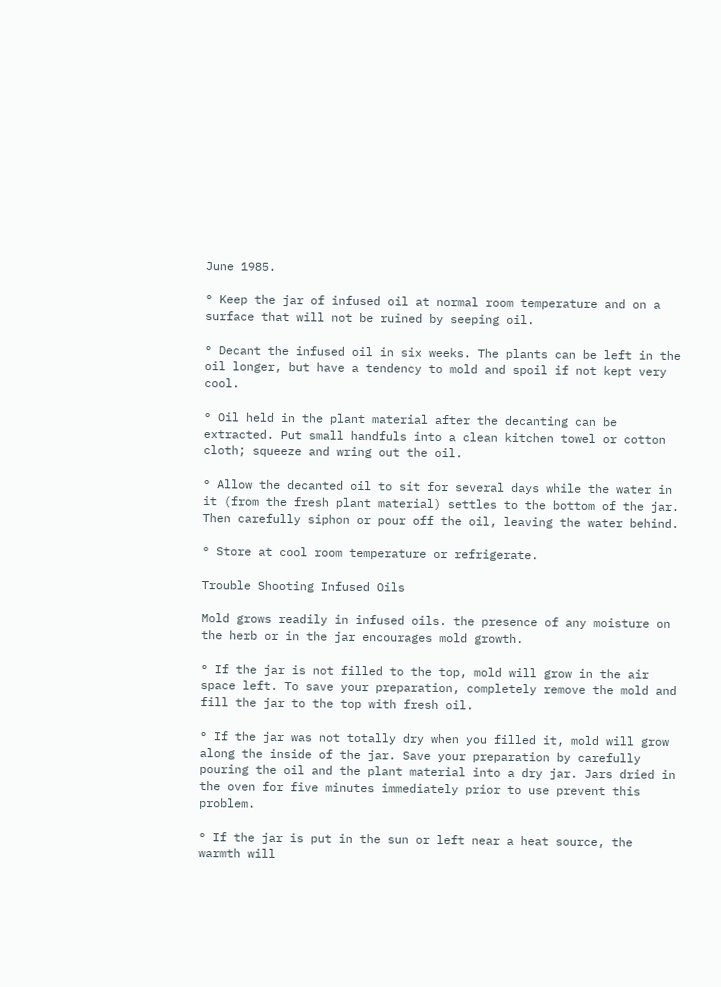June 1985.

° Keep the jar of infused oil at normal room temperature and on a surface that will not be ruined by seeping oil.

° Decant the infused oil in six weeks. The plants can be left in the oil longer, but have a tendency to mold and spoil if not kept very cool.

° Oil held in the plant material after the decanting can be extracted. Put small handfuls into a clean kitchen towel or cotton cloth; squeeze and wring out the oil.

° Allow the decanted oil to sit for several days while the water in it (from the fresh plant material) settles to the bottom of the jar. Then carefully siphon or pour off the oil, leaving the water behind.

° Store at cool room temperature or refrigerate.

Trouble Shooting Infused Oils

Mold grows readily in infused oils. the presence of any moisture on the herb or in the jar encourages mold growth.

° If the jar is not filled to the top, mold will grow in the air space left. To save your preparation, completely remove the mold and fill the jar to the top with fresh oil.

° If the jar was not totally dry when you filled it, mold will grow along the inside of the jar. Save your preparation by carefully pouring the oil and the plant material into a dry jar. Jars dried in the oven for five minutes immediately prior to use prevent this problem.

° If the jar is put in the sun or left near a heat source, the warmth will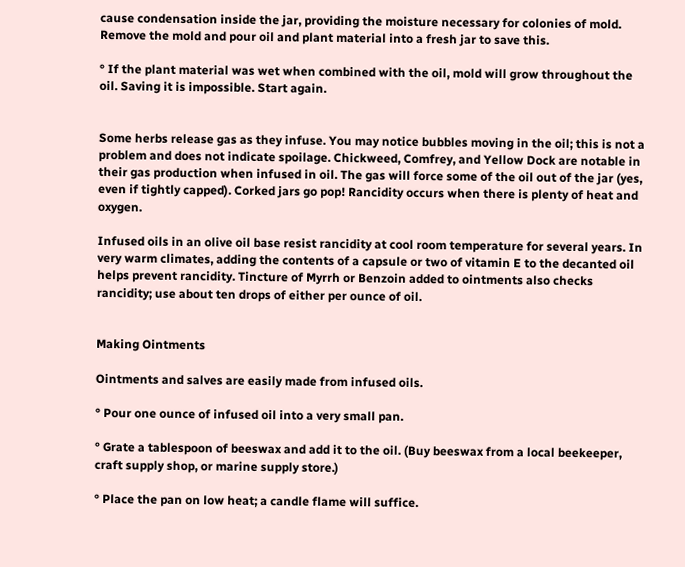cause condensation inside the jar, providing the moisture necessary for colonies of mold. Remove the mold and pour oil and plant material into a fresh jar to save this.

° If the plant material was wet when combined with the oil, mold will grow throughout the oil. Saving it is impossible. Start again.


Some herbs release gas as they infuse. You may notice bubbles moving in the oil; this is not a problem and does not indicate spoilage. Chickweed, Comfrey, and Yellow Dock are notable in their gas production when infused in oil. The gas will force some of the oil out of the jar (yes, even if tightly capped). Corked jars go pop! Rancidity occurs when there is plenty of heat and oxygen.

Infused oils in an olive oil base resist rancidity at cool room temperature for several years. In very warm climates, adding the contents of a capsule or two of vitamin E to the decanted oil helps prevent rancidity. Tincture of Myrrh or Benzoin added to ointments also checks rancidity; use about ten drops of either per ounce of oil.


Making Ointments

Ointments and salves are easily made from infused oils.

° Pour one ounce of infused oil into a very small pan.

° Grate a tablespoon of beeswax and add it to the oil. (Buy beeswax from a local beekeeper, craft supply shop, or marine supply store.)

° Place the pan on low heat; a candle flame will suffice.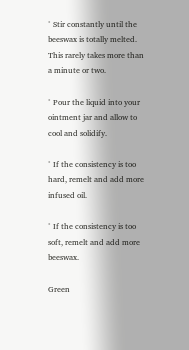° Stir constantly until the beeswax is totally melted. This rarely takes more than a minute or two.

° Pour the liquid into your ointment jar and allow to cool and solidify.

° If the consistency is too hard, remelt and add more infused oil.

° If the consistency is too soft, remelt and add more beeswax.

Green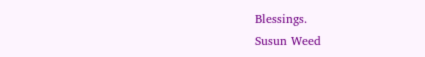Blessings.
Susun Weed